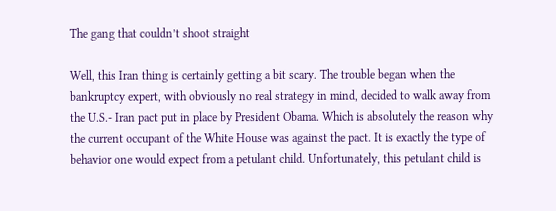The gang that couldn’t shoot straight

Well, this Iran thing is certainly getting a bit scary. The trouble began when the bankruptcy expert, with obviously no real strategy in mind, decided to walk away from the U.S.- Iran pact put in place by President Obama. Which is absolutely the reason why the current occupant of the White House was against the pact. It is exactly the type of behavior one would expect from a petulant child. Unfortunately, this petulant child is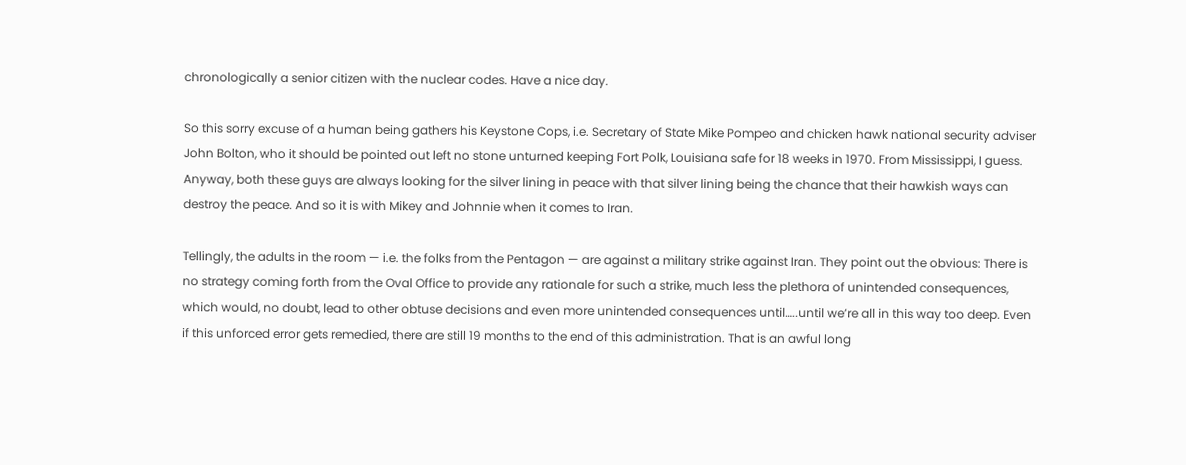chronologically a senior citizen with the nuclear codes. Have a nice day.

So this sorry excuse of a human being gathers his Keystone Cops, i.e. Secretary of State Mike Pompeo and chicken hawk national security adviser John Bolton, who it should be pointed out left no stone unturned keeping Fort Polk, Louisiana safe for 18 weeks in 1970. From Mississippi, I guess. Anyway, both these guys are always looking for the silver lining in peace with that silver lining being the chance that their hawkish ways can destroy the peace. And so it is with Mikey and Johnnie when it comes to Iran.

Tellingly, the adults in the room — i.e. the folks from the Pentagon — are against a military strike against Iran. They point out the obvious: There is no strategy coming forth from the Oval Office to provide any rationale for such a strike, much less the plethora of unintended consequences, which would, no doubt, lead to other obtuse decisions and even more unintended consequences until…..until we’re all in this way too deep. Even if this unforced error gets remedied, there are still 19 months to the end of this administration. That is an awful long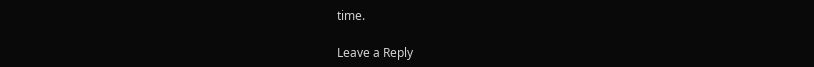time.

Leave a Reply